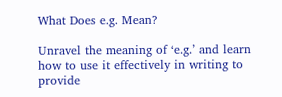What Does e.g. Mean?

Unravel the meaning of ‘e.g.’ and learn how to use it effectively in writing to provide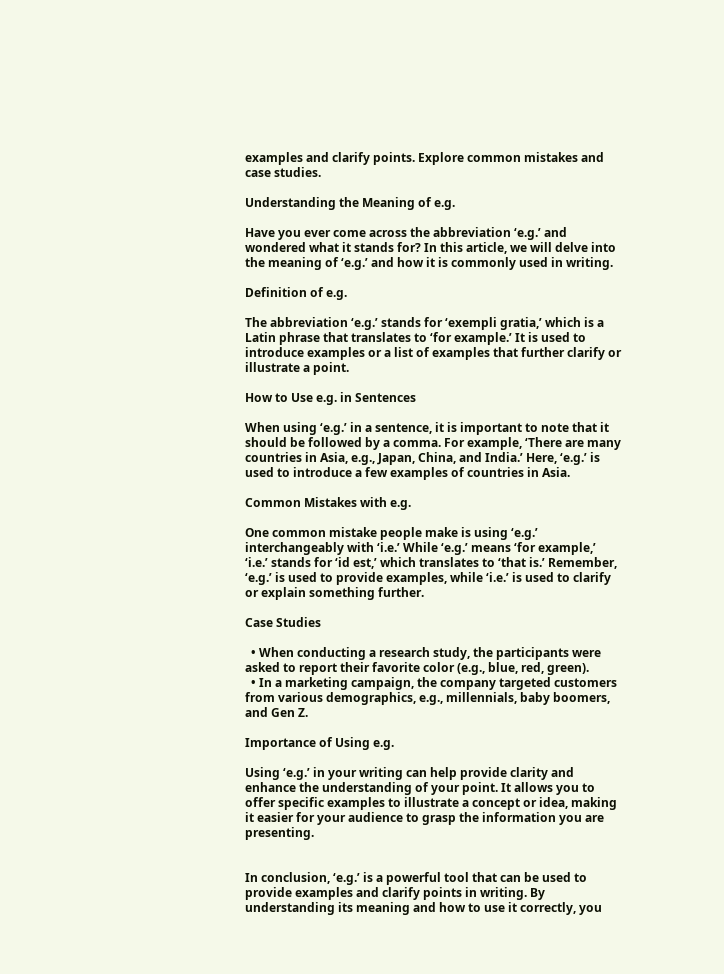examples and clarify points. Explore common mistakes and case studies.

Understanding the Meaning of e.g.

Have you ever come across the abbreviation ‘e.g.’ and wondered what it stands for? In this article, we will delve into the meaning of ‘e.g.’ and how it is commonly used in writing.

Definition of e.g.

The abbreviation ‘e.g.’ stands for ‘exempli gratia,’ which is a Latin phrase that translates to ‘for example.’ It is used to introduce examples or a list of examples that further clarify or illustrate a point.

How to Use e.g. in Sentences

When using ‘e.g.’ in a sentence, it is important to note that it should be followed by a comma. For example, ‘There are many countries in Asia, e.g., Japan, China, and India.’ Here, ‘e.g.’ is used to introduce a few examples of countries in Asia.

Common Mistakes with e.g.

One common mistake people make is using ‘e.g.’ interchangeably with ‘i.e.’ While ‘e.g.’ means ‘for example,’ ‘i.e.’ stands for ‘id est,’ which translates to ‘that is.’ Remember, ‘e.g.’ is used to provide examples, while ‘i.e.’ is used to clarify or explain something further.

Case Studies

  • When conducting a research study, the participants were asked to report their favorite color (e.g., blue, red, green).
  • In a marketing campaign, the company targeted customers from various demographics, e.g., millennials, baby boomers, and Gen Z.

Importance of Using e.g.

Using ‘e.g.’ in your writing can help provide clarity and enhance the understanding of your point. It allows you to offer specific examples to illustrate a concept or idea, making it easier for your audience to grasp the information you are presenting.


In conclusion, ‘e.g.’ is a powerful tool that can be used to provide examples and clarify points in writing. By understanding its meaning and how to use it correctly, you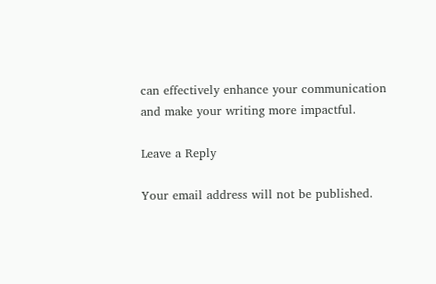can effectively enhance your communication and make your writing more impactful.

Leave a Reply

Your email address will not be published.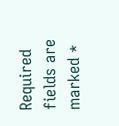Required fields are marked *